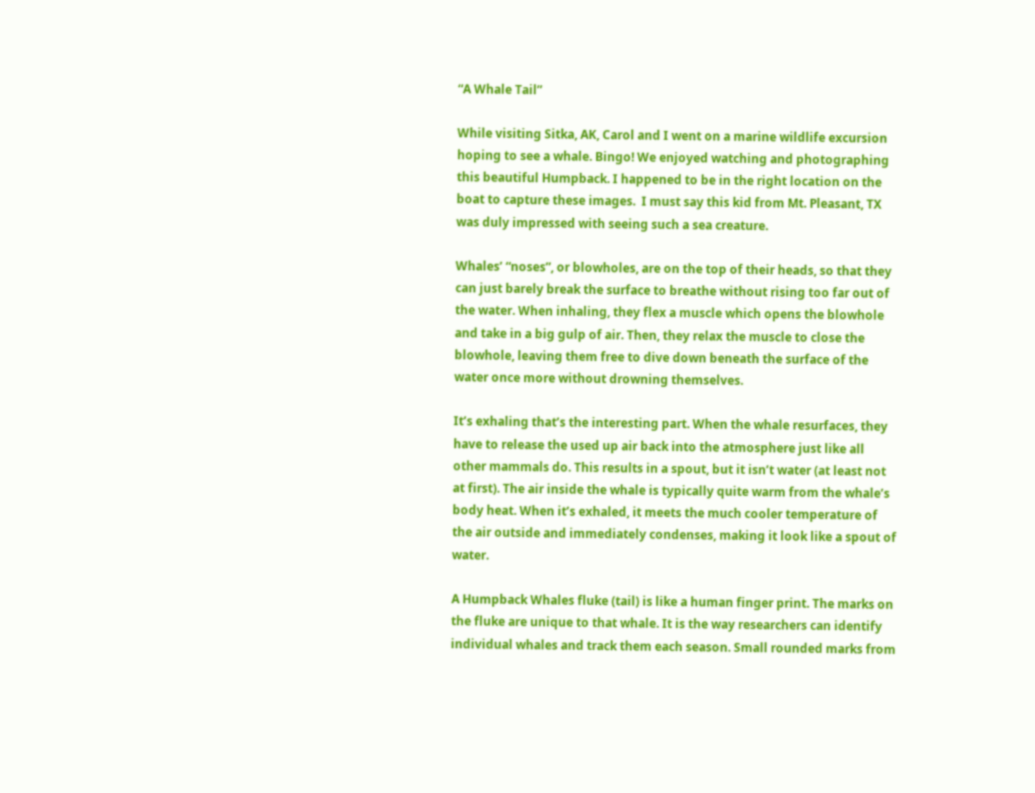“A Whale Tail”

While visiting Sitka, AK, Carol and I went on a marine wildlife excursion hoping to see a whale. Bingo! We enjoyed watching and photographing this beautiful Humpback. I happened to be in the right location on the boat to capture these images.  I must say this kid from Mt. Pleasant, TX was duly impressed with seeing such a sea creature.

Whales’ “noses”, or blowholes, are on the top of their heads, so that they can just barely break the surface to breathe without rising too far out of the water. When inhaling, they flex a muscle which opens the blowhole and take in a big gulp of air. Then, they relax the muscle to close the blowhole, leaving them free to dive down beneath the surface of the water once more without drowning themselves.

It’s exhaling that’s the interesting part. When the whale resurfaces, they have to release the used up air back into the atmosphere just like all other mammals do. This results in a spout, but it isn’t water (at least not at first). The air inside the whale is typically quite warm from the whale’s body heat. When it’s exhaled, it meets the much cooler temperature of the air outside and immediately condenses, making it look like a spout of water.

A Humpback Whales fluke (tail) is like a human finger print. The marks on the fluke are unique to that whale. It is the way researchers can identify individual whales and track them each season. Small rounded marks from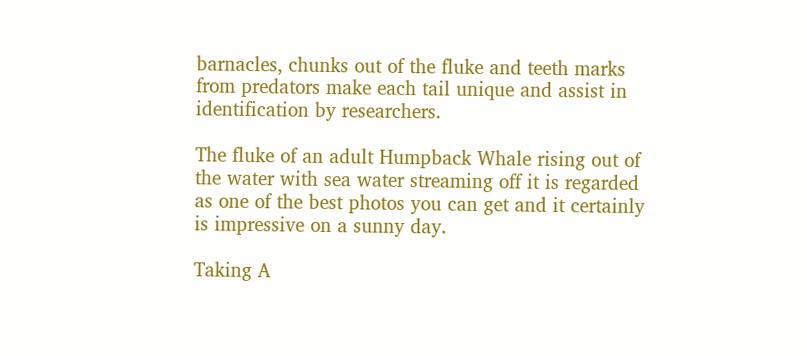barnacles, chunks out of the fluke and teeth marks from predators make each tail unique and assist in identification by researchers.

The fluke of an adult Humpback Whale rising out of the water with sea water streaming off it is regarded as one of the best photos you can get and it certainly is impressive on a sunny day.

Taking A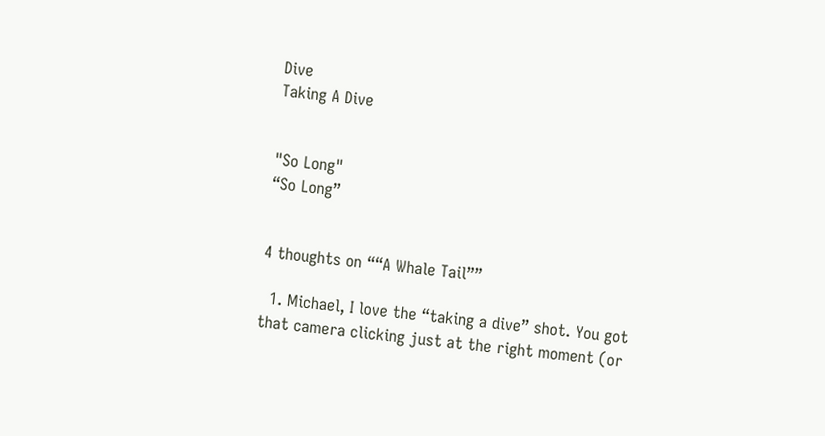Dive
Taking A Dive


"So Long"
“So Long”


4 thoughts on ““A Whale Tail””

  1. Michael, I love the “taking a dive” shot. You got that camera clicking just at the right moment (or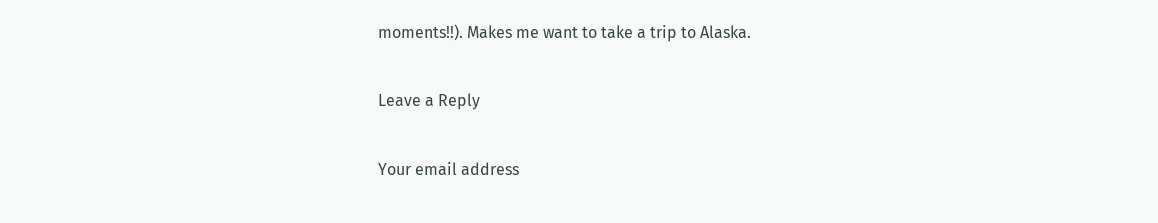moments!!). Makes me want to take a trip to Alaska.

Leave a Reply

Your email address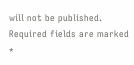will not be published. Required fields are marked *